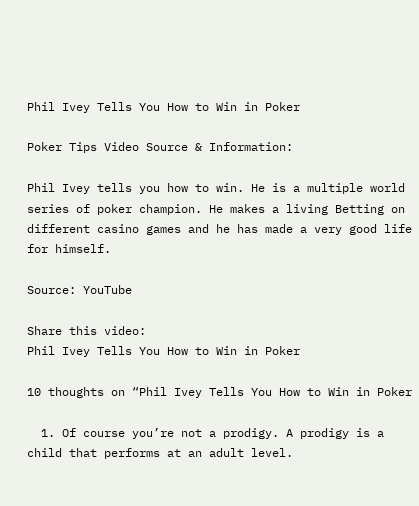Phil Ivey Tells You How to Win in Poker

Poker Tips Video Source & Information:

Phil Ivey tells you how to win. He is a multiple world series of poker champion. He makes a living Betting on different casino games and he has made a very good life for himself.

Source: YouTube

Share this video:
Phil Ivey Tells You How to Win in Poker

10 thoughts on “Phil Ivey Tells You How to Win in Poker

  1. Of course you’re not a prodigy. A prodigy is a child that performs at an adult level.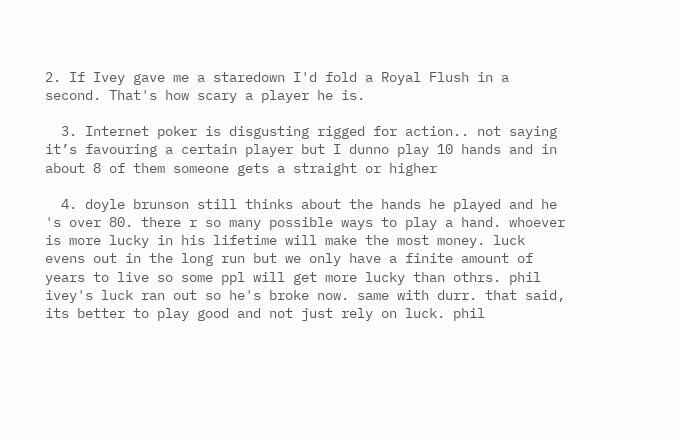2. If Ivey gave me a staredown I'd fold a Royal Flush in a second. That's how scary a player he is.

  3. Internet poker is disgusting rigged for action.. not saying it’s favouring a certain player but I dunno play 10 hands and in about 8 of them someone gets a straight or higher

  4. doyle brunson still thinks about the hands he played and he 's over 80. there r so many possible ways to play a hand. whoever is more lucky in his lifetime will make the most money. luck evens out in the long run but we only have a finite amount of years to live so some ppl will get more lucky than othrs. phil ivey's luck ran out so he's broke now. same with durr. that said, its better to play good and not just rely on luck. phil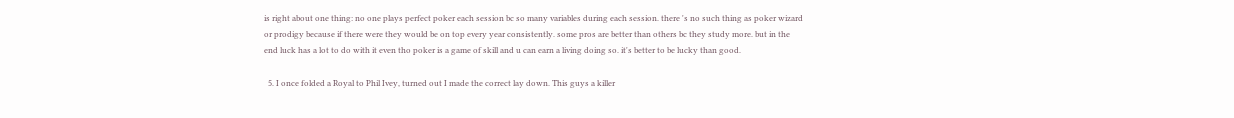is right about one thing: no one plays perfect poker each session bc so many variables during each session. there 's no such thing as poker wizard or prodigy because if there were they would be on top every year consistently. some pros are better than others bc they study more. but in the end luck has a lot to do with it even tho poker is a game of skill and u can earn a living doing so. it's better to be lucky than good.

  5. I once folded a Royal to Phil Ivey, turned out I made the correct lay down. This guys a killer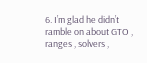6. I’m glad he didn’t ramble on about GTO , ranges , solvers ,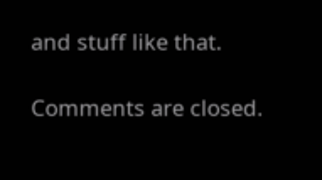and stuff like that.

Comments are closed.